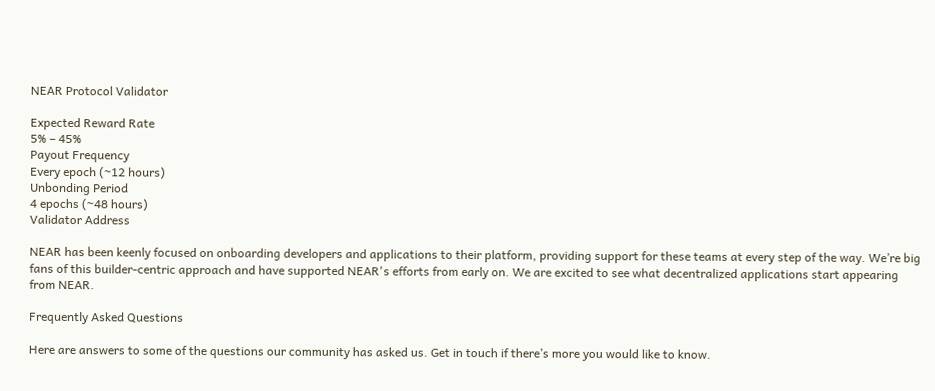NEAR Protocol Validator

Expected Reward Rate
5% – 45%
Payout Frequency
Every epoch (~12 hours)
Unbonding Period
4 epochs (~48 hours)
Validator Address

NEAR has been keenly focused on onboarding developers and applications to their platform, providing support for these teams at every step of the way. We’re big fans of this builder-centric approach and have supported NEAR's efforts from early on. We are excited to see what decentralized applications start appearing from NEAR.

Frequently Asked Questions

Here are answers to some of the questions our community has asked us. Get in touch if there’s more you would like to know.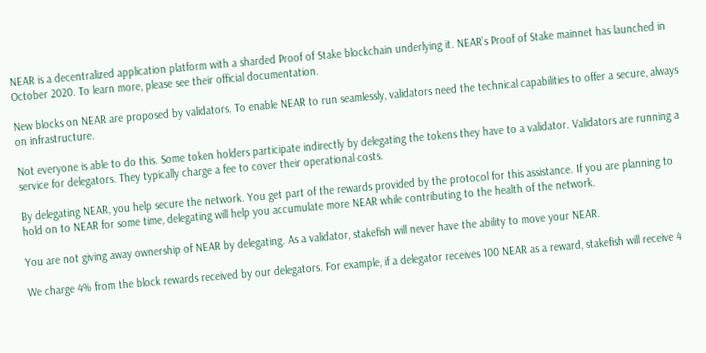NEAR is a decentralized application platform with a sharded Proof of Stake blockchain underlying it. NEAR’s Proof of Stake mainnet has launched in October 2020. To learn more, please see their official documentation.

New blocks on NEAR are proposed by validators. To enable NEAR to run seamlessly, validators need the technical capabilities to offer a secure, always on infrastructure.

Not everyone is able to do this. Some token holders participate indirectly by delegating the tokens they have to a validator. Validators are running a service for delegators. They typically charge a fee to cover their operational costs.

By delegating NEAR, you help secure the network. You get part of the rewards provided by the protocol for this assistance. If you are planning to hold on to NEAR for some time, delegating will help you accumulate more NEAR while contributing to the health of the network.

You are not giving away ownership of NEAR by delegating. As a validator, stakefish will never have the ability to move your NEAR.

We charge 4% from the block rewards received by our delegators. For example, if a delegator receives 100 NEAR as a reward, stakefish will receive 4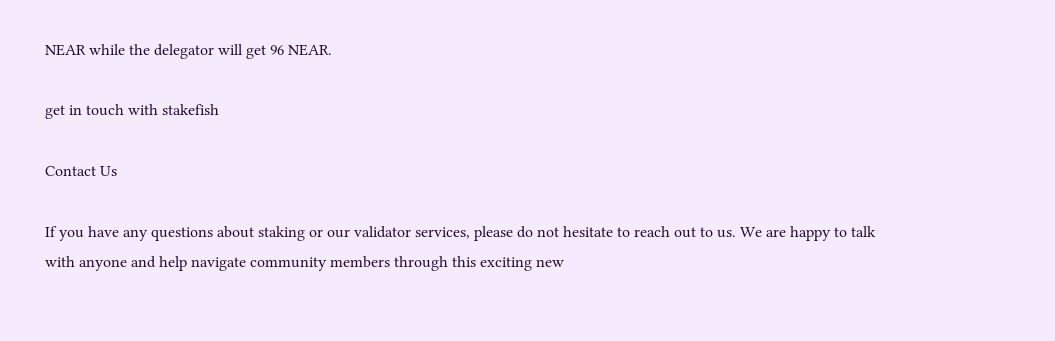NEAR while the delegator will get 96 NEAR.

get in touch with stakefish

Contact Us

If you have any questions about staking or our validator services, please do not hesitate to reach out to us. We are happy to talk with anyone and help navigate community members through this exciting new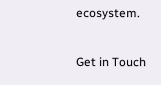ecosystem.

Get in Touch